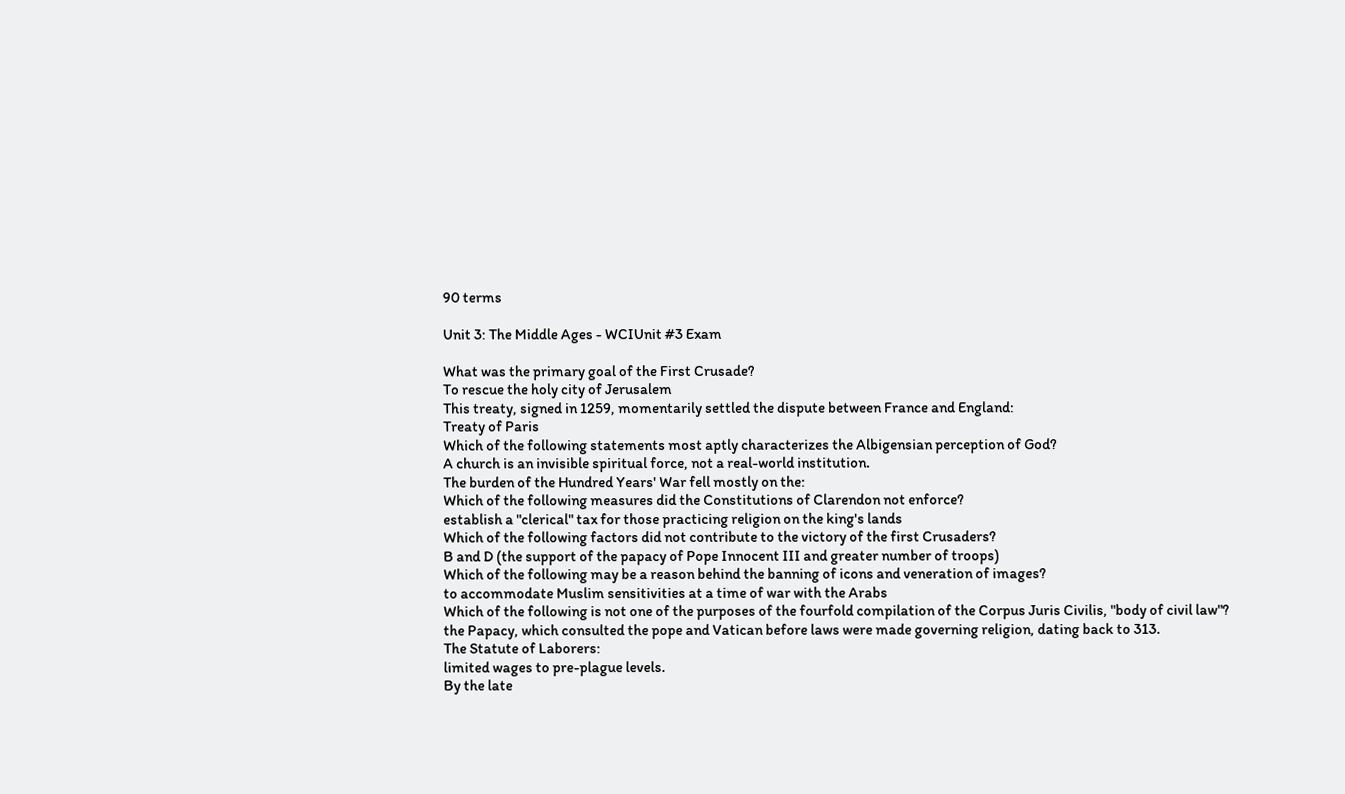90 terms

Unit 3: The Middle Ages - WCIUnit #3 Exam

What was the primary goal of the First Crusade?
To rescue the holy city of Jerusalem
This treaty, signed in 1259, momentarily settled the dispute between France and England:
Treaty of Paris
Which of the following statements most aptly characterizes the Albigensian perception of God?
A church is an invisible spiritual force, not a real-world institution.
The burden of the Hundred Years' War fell mostly on the:
Which of the following measures did the Constitutions of Clarendon not enforce?
establish a "clerical" tax for those practicing religion on the king's lands
Which of the following factors did not contribute to the victory of the first Crusaders?
B and D (the support of the papacy of Pope Innocent III and greater number of troops)
Which of the following may be a reason behind the banning of icons and veneration of images?
to accommodate Muslim sensitivities at a time of war with the Arabs
Which of the following is not one of the purposes of the fourfold compilation of the Corpus Juris Civilis, "body of civil law"?
the Papacy, which consulted the pope and Vatican before laws were made governing religion, dating back to 313.
The Statute of Laborers:
limited wages to pre-plague levels.
By the late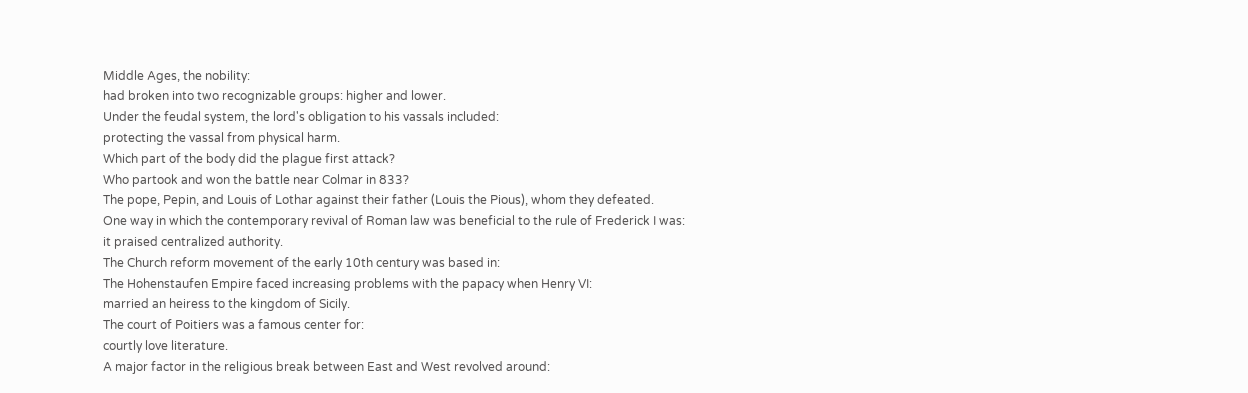Middle Ages, the nobility:
had broken into two recognizable groups: higher and lower.
Under the feudal system, the lord's obligation to his vassals included:
protecting the vassal from physical harm.
Which part of the body did the plague first attack?
Who partook and won the battle near Colmar in 833?
The pope, Pepin, and Louis of Lothar against their father (Louis the Pious), whom they defeated.
One way in which the contemporary revival of Roman law was beneficial to the rule of Frederick I was:
it praised centralized authority.
The Church reform movement of the early 10th century was based in:
The Hohenstaufen Empire faced increasing problems with the papacy when Henry VI:
married an heiress to the kingdom of Sicily.
The court of Poitiers was a famous center for:
courtly love literature.
A major factor in the religious break between East and West revolved around: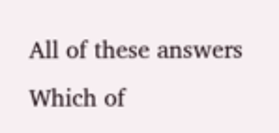All of these answers
Which of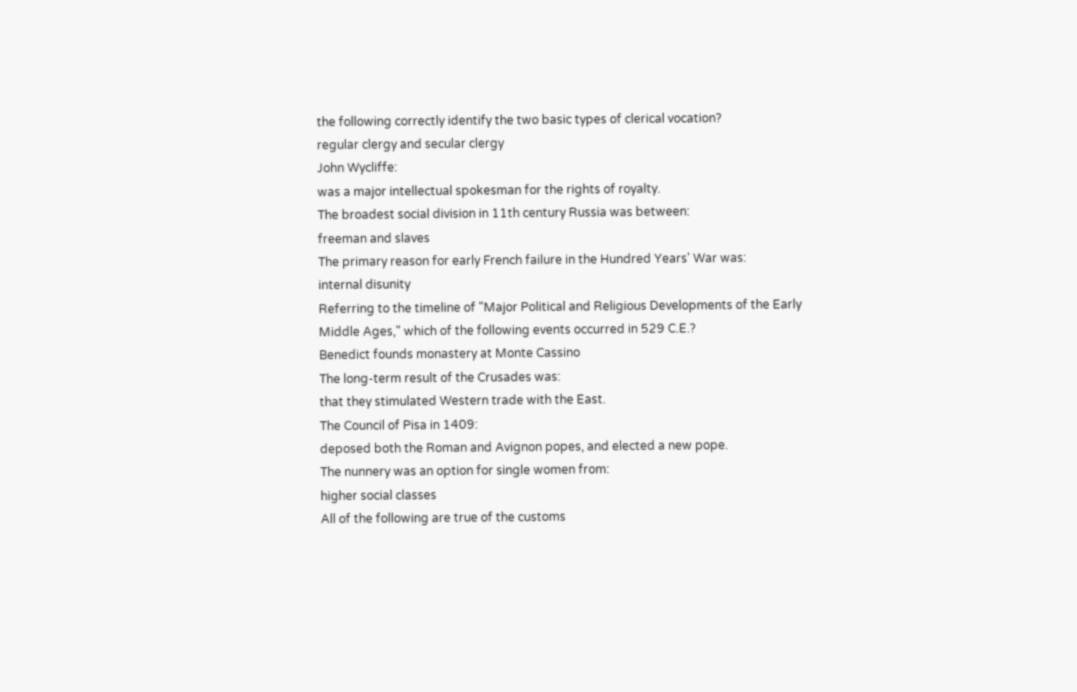the following correctly identify the two basic types of clerical vocation?
regular clergy and secular clergy
John Wycliffe:
was a major intellectual spokesman for the rights of royalty.
The broadest social division in 11th century Russia was between:
freeman and slaves
The primary reason for early French failure in the Hundred Years' War was:
internal disunity
Referring to the timeline of "Major Political and Religious Developments of the Early Middle Ages," which of the following events occurred in 529 C.E.?
Benedict founds monastery at Monte Cassino
The long-term result of the Crusades was:
that they stimulated Western trade with the East.
The Council of Pisa in 1409:
deposed both the Roman and Avignon popes, and elected a new pope.
The nunnery was an option for single women from:
higher social classes
All of the following are true of the customs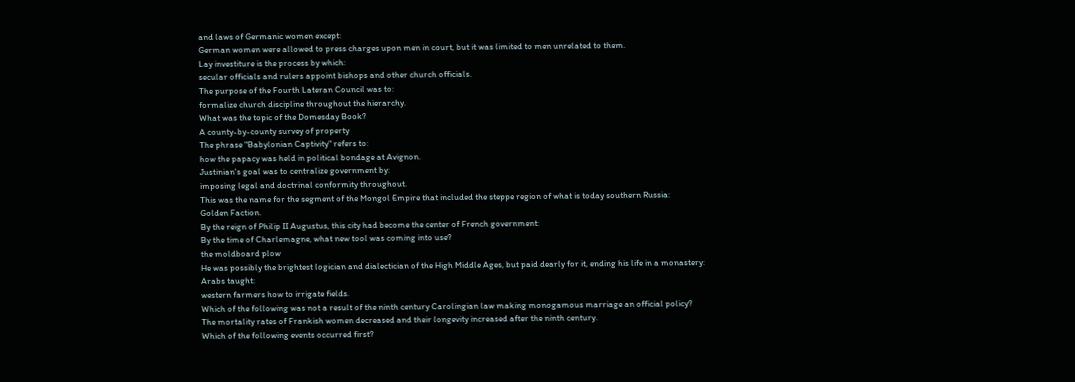and laws of Germanic women except:
German women were allowed to press charges upon men in court, but it was limited to men unrelated to them.
Lay investiture is the process by which:
secular officials and rulers appoint bishops and other church officials.
The purpose of the Fourth Lateran Council was to:
formalize church discipline throughout the hierarchy.
What was the topic of the Domesday Book?
A county-by-county survey of property
The phrase "Babylonian Captivity" refers to:
how the papacy was held in political bondage at Avignon.
Justinian's goal was to centralize government by:
imposing legal and doctrinal conformity throughout.
This was the name for the segment of the Mongol Empire that included the steppe region of what is today southern Russia:
Golden Faction.
By the reign of Philip II Augustus, this city had become the center of French government:
By the time of Charlemagne, what new tool was coming into use?
the moldboard plow
He was possibly the brightest logician and dialectician of the High Middle Ages, but paid dearly for it, ending his life in a monastery:
Arabs taught:
western farmers how to irrigate fields.
Which of the following was not a result of the ninth century Carolingian law making monogamous marriage an official policy?
The mortality rates of Frankish women decreased and their longevity increased after the ninth century.
Which of the following events occurred first?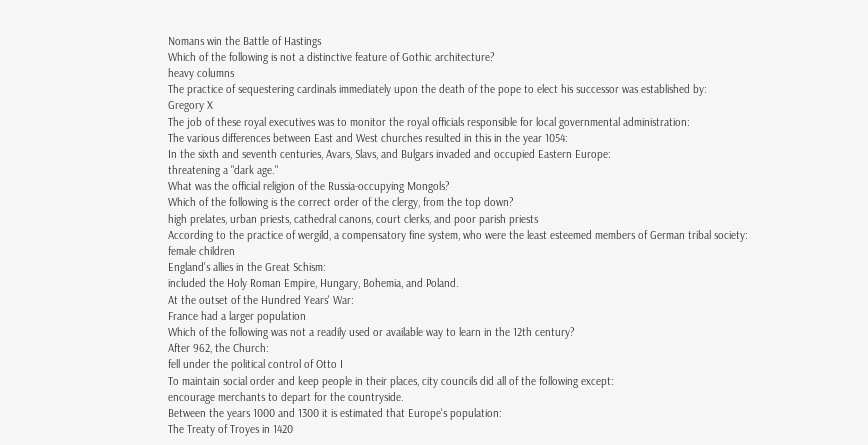Nomans win the Battle of Hastings
Which of the following is not a distinctive feature of Gothic architecture?
heavy columns
The practice of sequestering cardinals immediately upon the death of the pope to elect his successor was established by:
Gregory X
The job of these royal executives was to monitor the royal officials responsible for local governmental administration:
The various differences between East and West churches resulted in this in the year 1054:
In the sixth and seventh centuries, Avars, Slavs, and Bulgars invaded and occupied Eastern Europe:
threatening a "dark age."
What was the official religion of the Russia-occupying Mongols?
Which of the following is the correct order of the clergy, from the top down?
high prelates, urban priests, cathedral canons, court clerks, and poor parish priests
According to the practice of wergild, a compensatory fine system, who were the least esteemed members of German tribal society:
female children
England's allies in the Great Schism:
included the Holy Roman Empire, Hungary, Bohemia, and Poland.
At the outset of the Hundred Years' War:
France had a larger population
Which of the following was not a readily used or available way to learn in the 12th century?
After 962, the Church:
fell under the political control of Otto I
To maintain social order and keep people in their places, city councils did all of the following except:
encourage merchants to depart for the countryside.
Between the years 1000 and 1300 it is estimated that Europe's population:
The Treaty of Troyes in 1420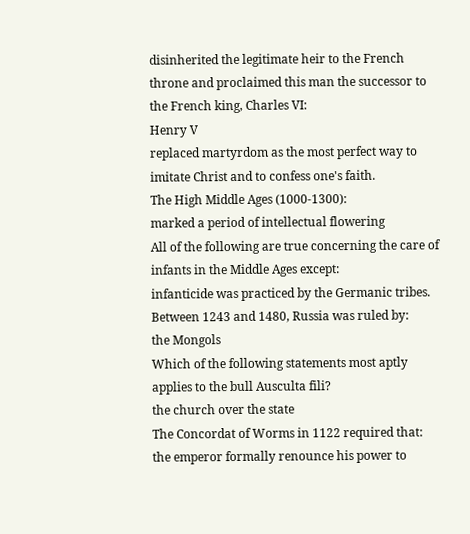disinherited the legitimate heir to the French throne and proclaimed this man the successor to the French king, Charles VI:
Henry V
replaced martyrdom as the most perfect way to imitate Christ and to confess one's faith.
The High Middle Ages (1000-1300):
marked a period of intellectual flowering
All of the following are true concerning the care of infants in the Middle Ages except:
infanticide was practiced by the Germanic tribes.
Between 1243 and 1480, Russia was ruled by:
the Mongols
Which of the following statements most aptly applies to the bull Ausculta fili?
the church over the state
The Concordat of Worms in 1122 required that:
the emperor formally renounce his power to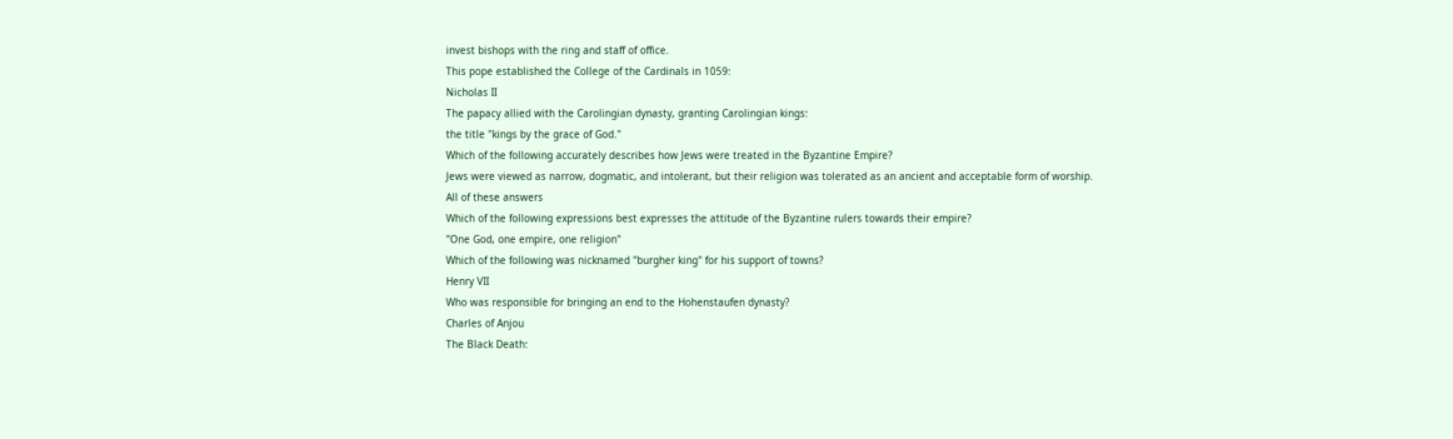invest bishops with the ring and staff of office.
This pope established the College of the Cardinals in 1059:
Nicholas II
The papacy allied with the Carolingian dynasty, granting Carolingian kings:
the title "kings by the grace of God."
Which of the following accurately describes how Jews were treated in the Byzantine Empire?
Jews were viewed as narrow, dogmatic, and intolerant, but their religion was tolerated as an ancient and acceptable form of worship.
All of these answers
Which of the following expressions best expresses the attitude of the Byzantine rulers towards their empire?
"One God, one empire, one religion"
Which of the following was nicknamed "burgher king" for his support of towns?
Henry VII
Who was responsible for bringing an end to the Hohenstaufen dynasty?
Charles of Anjou
The Black Death: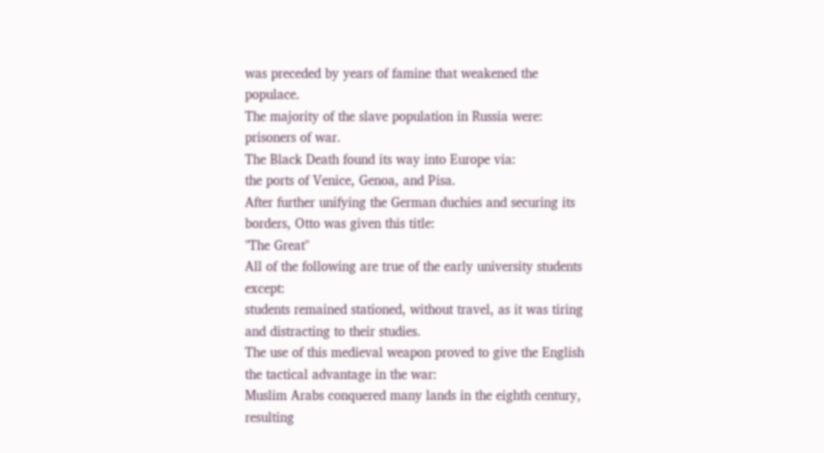was preceded by years of famine that weakened the populace.
The majority of the slave population in Russia were:
prisoners of war.
The Black Death found its way into Europe via:
the ports of Venice, Genoa, and Pisa.
After further unifying the German duchies and securing its borders, Otto was given this title:
"The Great"
All of the following are true of the early university students except:
students remained stationed, without travel, as it was tiring and distracting to their studies.
The use of this medieval weapon proved to give the English the tactical advantage in the war:
Muslim Arabs conquered many lands in the eighth century, resulting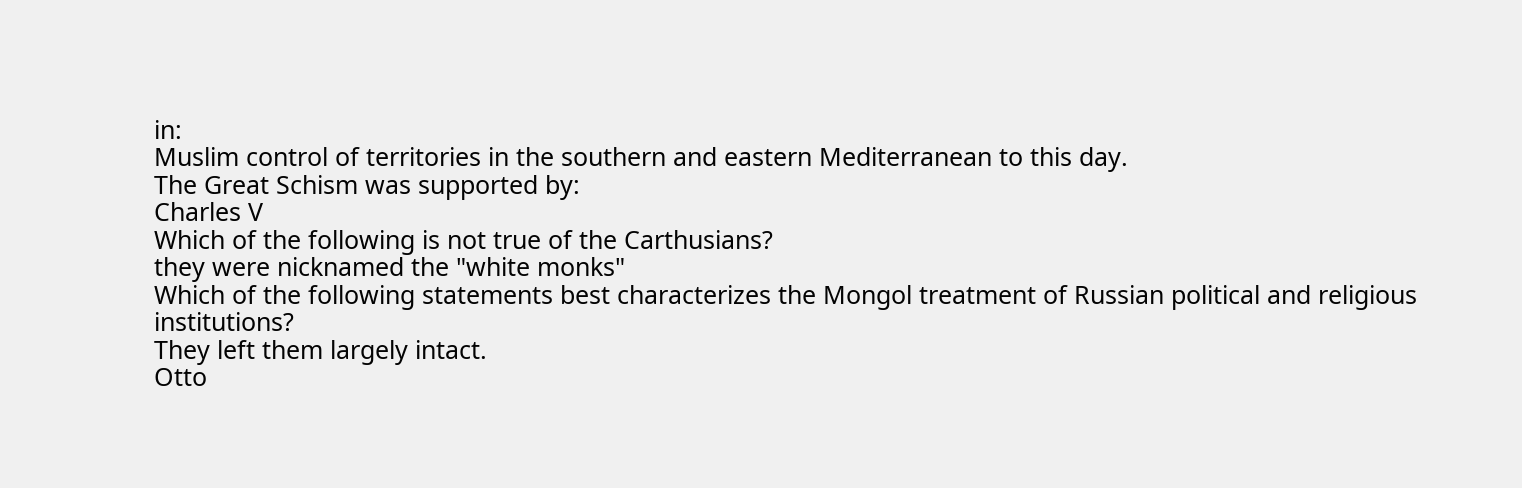in:
Muslim control of territories in the southern and eastern Mediterranean to this day.
The Great Schism was supported by:
Charles V
Which of the following is not true of the Carthusians?
they were nicknamed the "white monks"
Which of the following statements best characterizes the Mongol treatment of Russian political and religious institutions?
They left them largely intact.
Otto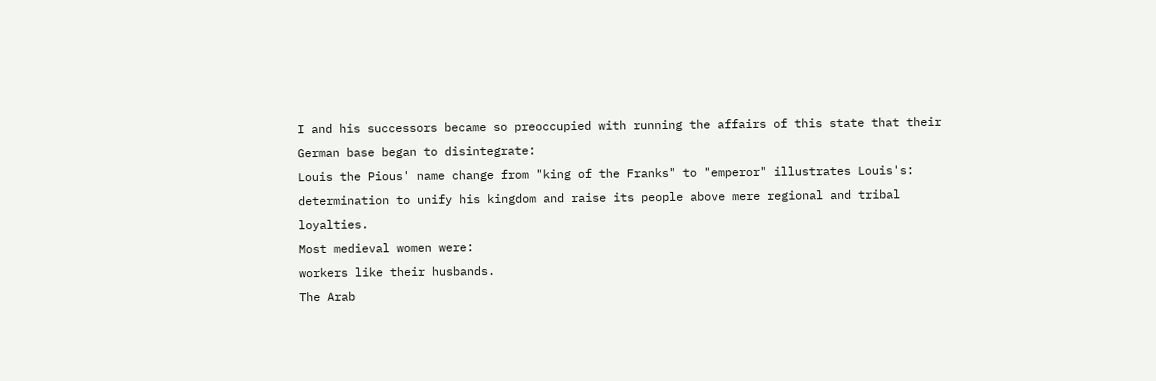I and his successors became so preoccupied with running the affairs of this state that their German base began to disintegrate:
Louis the Pious' name change from "king of the Franks" to "emperor" illustrates Louis's:
determination to unify his kingdom and raise its people above mere regional and tribal loyalties.
Most medieval women were:
workers like their husbands.
The Arab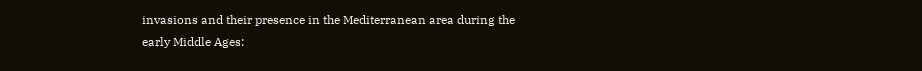invasions and their presence in the Mediterranean area during the early Middle Ages: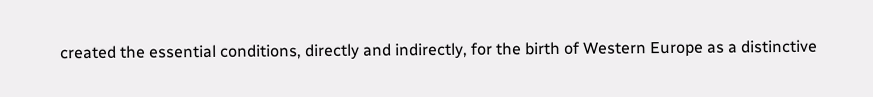created the essential conditions, directly and indirectly, for the birth of Western Europe as a distinctive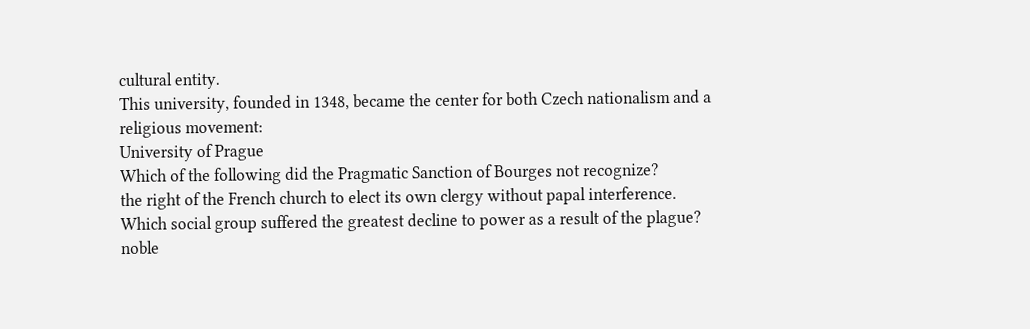cultural entity.
This university, founded in 1348, became the center for both Czech nationalism and a religious movement:
University of Prague
Which of the following did the Pragmatic Sanction of Bourges not recognize?
the right of the French church to elect its own clergy without papal interference.
Which social group suffered the greatest decline to power as a result of the plague?
noble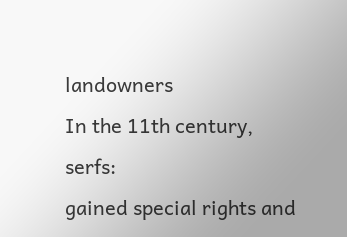landowners
In the 11th century, serfs:
gained special rights and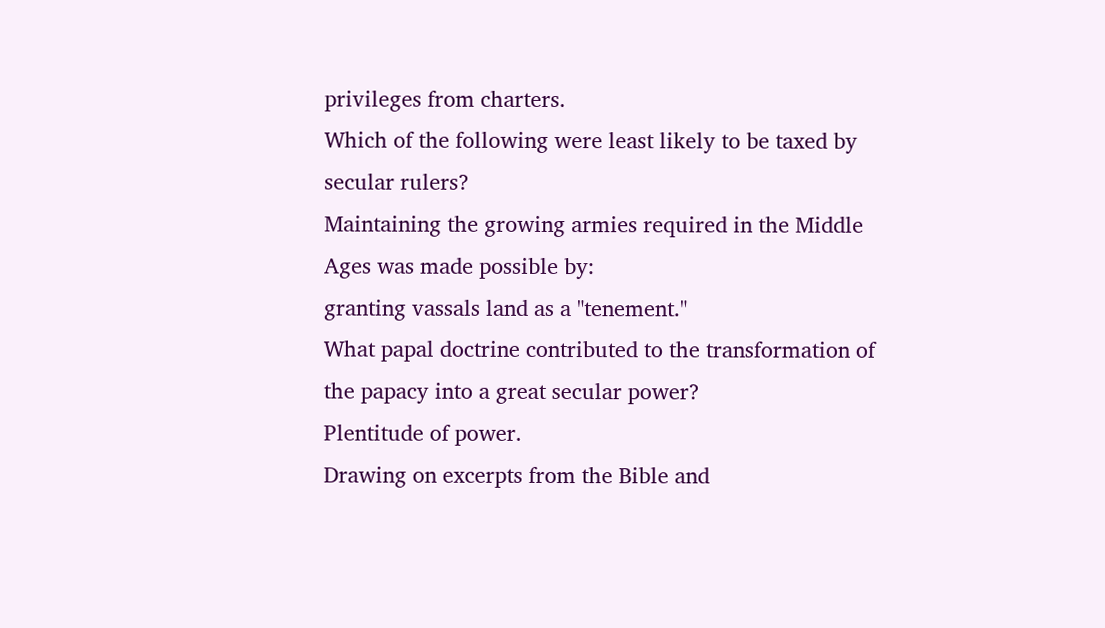privileges from charters.
Which of the following were least likely to be taxed by secular rulers?
Maintaining the growing armies required in the Middle Ages was made possible by:
granting vassals land as a "tenement."
What papal doctrine contributed to the transformation of the papacy into a great secular power?
Plentitude of power.
Drawing on excerpts from the Bible and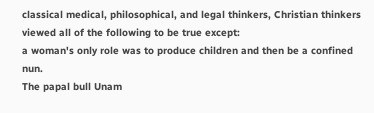classical medical, philosophical, and legal thinkers, Christian thinkers viewed all of the following to be true except:
a woman's only role was to produce children and then be a confined nun.
The papal bull Unam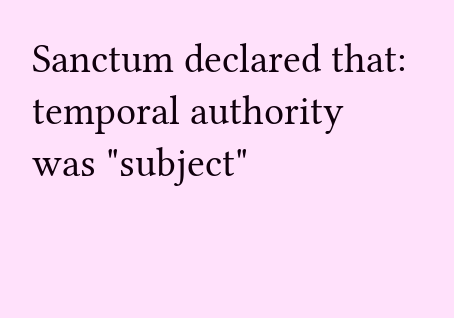Sanctum declared that:
temporal authority was "subject"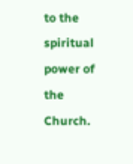to the spiritual power of the Church.